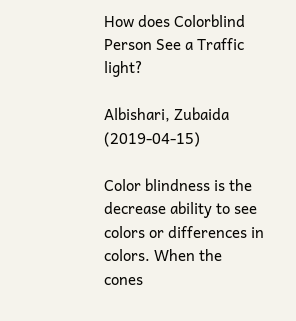How does Colorblind Person See a Traffic light?

Albishari, Zubaida (2019-04-15)

Color blindness is the decrease ability to see colors or differences in colors. When the cones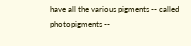have all the various pigments -- called photopigments --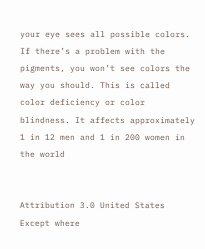your eye sees all possible colors. If there’s a problem with the pigments, you won’t see colors the way you should. This is called color deficiency or color blindness. It affects approximately 1 in 12 men and 1 in 200 women in the world


Attribution 3.0 United States
Except where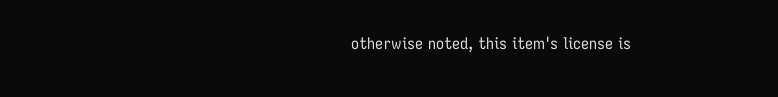otherwise noted, this item's license is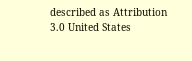described as Attribution 3.0 United States